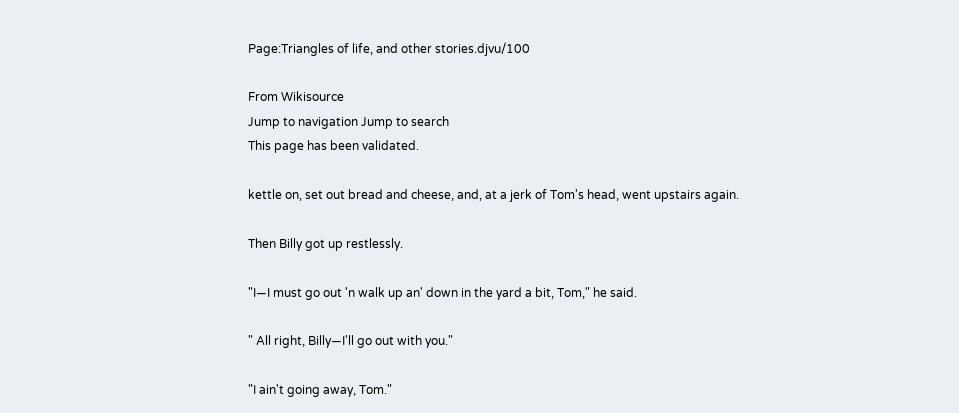Page:Triangles of life, and other stories.djvu/100

From Wikisource
Jump to navigation Jump to search
This page has been validated.

kettle on, set out bread and cheese, and, at a jerk of Tom's head, went upstairs again.

Then Billy got up restlessly.

"I—I must go out 'n walk up an' down in the yard a bit, Tom," he said.

" All right, Billy—I'll go out with you."

"I ain't going away, Tom."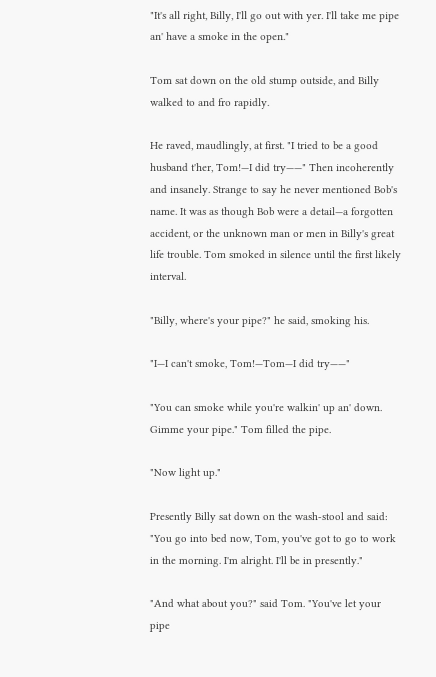"It's all right, Billy, I'll go out with yer. I'll take me pipe an' have a smoke in the open."

Tom sat down on the old stump outside, and Billy walked to and fro rapidly.

He raved, maudlingly, at first. "I tried to be a good husband t'her, Tom!—I did try——" Then incoherently and insanely. Strange to say he never mentioned Bob's name. It was as though Bob were a detail—a forgotten accident, or the unknown man or men in Billy's great life trouble. Tom smoked in silence until the first likely interval.

"Billy, where's your pipe?" he said, smoking his.

"I—I can't smoke, Tom!—Tom—I did try——"

"You can smoke while you're walkin' up an' down. Gimme your pipe." Tom filled the pipe.

"Now light up."

Presently Billy sat down on the wash-stool and said: "You go into bed now, Tom, you've got to go to work in the morning. I'm alright. I'll be in presently."

"And what about you?" said Tom. "You've let your pipe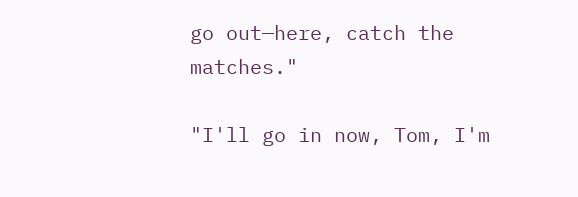go out—here, catch the matches."

"I'll go in now, Tom, I'm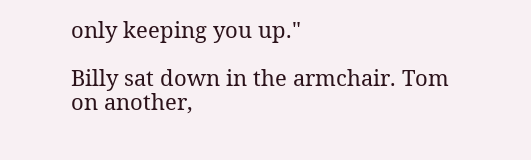only keeping you up."

Billy sat down in the armchair. Tom on another,